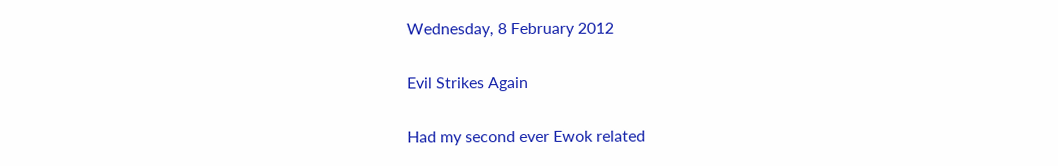Wednesday, 8 February 2012

Evil Strikes Again

Had my second ever Ewok related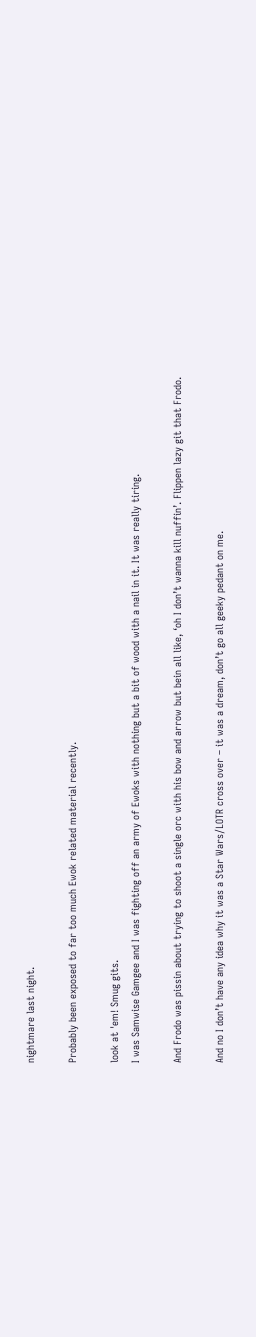nightmare last night.

Probably been exposed to far too much Ewok related material recently.

look at 'em! Smug gits.
I was Samwise Gamgee and I was fighting off an army of Ewoks with nothing but a bit of wood with a nail in it. It was really tiring.

And Frodo was pissin about trying to shoot a single orc with his bow and arrow but bein all like, ‘oh I don’t wanna kill nuffin’. Flippen lazy git that Frodo.

And no I don’t have any idea why it was a Star Wars/LOTR cross over – it was a dream, don’t go all geeky pedant on me.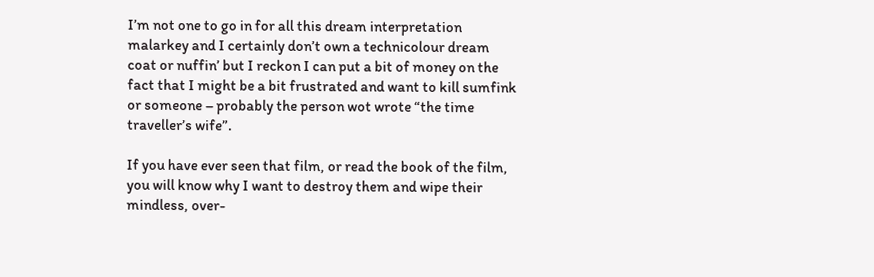I’m not one to go in for all this dream interpretation malarkey and I certainly don’t own a technicolour dream coat or nuffin’ but I reckon I can put a bit of money on the fact that I might be a bit frustrated and want to kill sumfink or someone – probably the person wot wrote “the time traveller’s wife”.

If you have ever seen that film, or read the book of the film, you will know why I want to destroy them and wipe their mindless, over-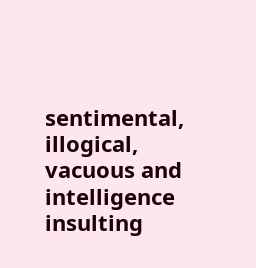sentimental, illogical, vacuous and intelligence insulting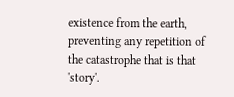existence from the earth, preventing any repetition of the catastrophe that is that 'story'.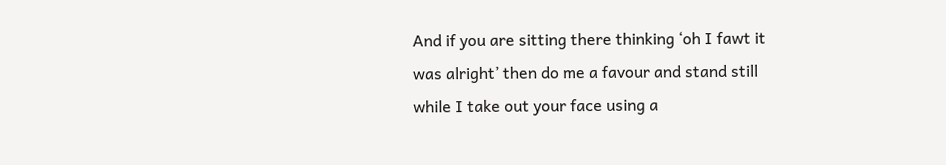And if you are sitting there thinking ‘oh I fawt it was alright’ then do me a favour and stand still while I take out your face using a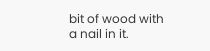bit of wood with a nail in it.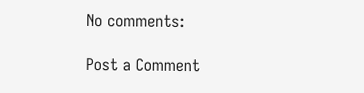No comments:

Post a Comment